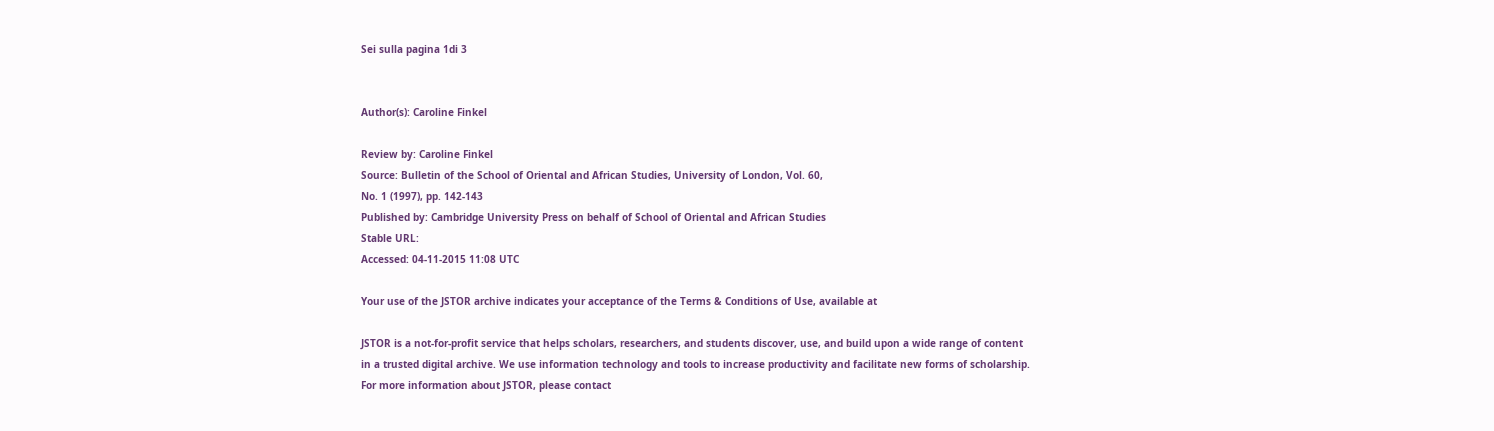Sei sulla pagina 1di 3


Author(s): Caroline Finkel

Review by: Caroline Finkel
Source: Bulletin of the School of Oriental and African Studies, University of London, Vol. 60,
No. 1 (1997), pp. 142-143
Published by: Cambridge University Press on behalf of School of Oriental and African Studies
Stable URL:
Accessed: 04-11-2015 11:08 UTC

Your use of the JSTOR archive indicates your acceptance of the Terms & Conditions of Use, available at

JSTOR is a not-for-profit service that helps scholars, researchers, and students discover, use, and build upon a wide range of content
in a trusted digital archive. We use information technology and tools to increase productivity and facilitate new forms of scholarship.
For more information about JSTOR, please contact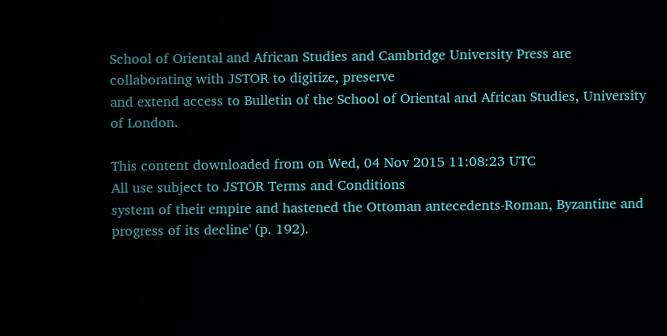School of Oriental and African Studies and Cambridge University Press are collaborating with JSTOR to digitize, preserve
and extend access to Bulletin of the School of Oriental and African Studies, University of London.

This content downloaded from on Wed, 04 Nov 2015 11:08:23 UTC
All use subject to JSTOR Terms and Conditions
system of their empire and hastened the Ottoman antecedents-Roman, Byzantine and
progress of its decline' (p. 192).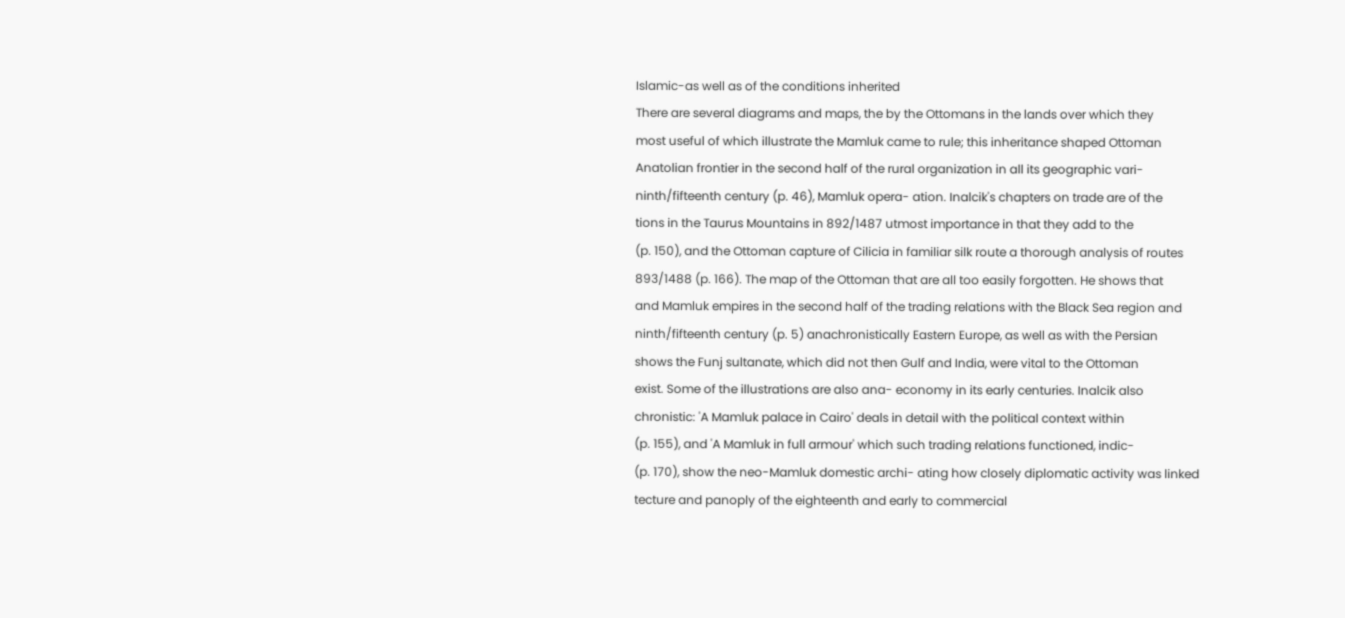Islamic-as well as of the conditions inherited
There are several diagrams and maps, the by the Ottomans in the lands over which they
most useful of which illustrate the Mamluk came to rule; this inheritance shaped Ottoman
Anatolian frontier in the second half of the rural organization in all its geographic vari-
ninth/fifteenth century (p. 46), Mamluk opera- ation. Inalcik's chapters on trade are of the
tions in the Taurus Mountains in 892/1487 utmost importance in that they add to the
(p. 150), and the Ottoman capture of Cilicia in familiar silk route a thorough analysis of routes
893/1488 (p. 166). The map of the Ottoman that are all too easily forgotten. He shows that
and Mamluk empires in the second half of the trading relations with the Black Sea region and
ninth/fifteenth century (p. 5) anachronistically Eastern Europe, as well as with the Persian
shows the Funj sultanate, which did not then Gulf and India, were vital to the Ottoman
exist. Some of the illustrations are also ana- economy in its early centuries. Inalcik also
chronistic: 'A Mamluk palace in Cairo' deals in detail with the political context within
(p. 155), and 'A Mamluk in full armour' which such trading relations functioned, indic-
(p. 170), show the neo-Mamluk domestic archi- ating how closely diplomatic activity was linked
tecture and panoply of the eighteenth and early to commercial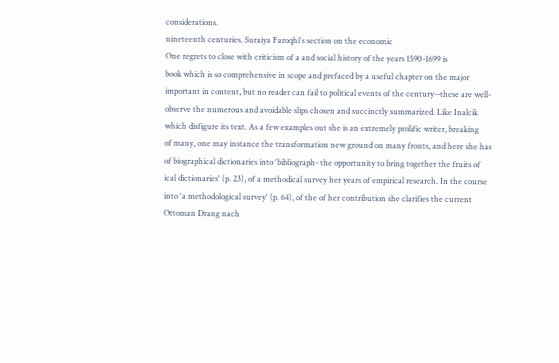considerations.
nineteenth centuries. Suraiya Faroqhi's section on the economic
One regrets to close with criticism of a and social history of the years 1590-1699 is
book which is so comprehensive in scope and prefaced by a useful chapter on the major
important in content, but no reader can fail to political events of the century--these are well-
observe the numerous and avoidable slips chosen and succinctly summarized. Like Inalcik
which disfigure its text. As a few examples out she is an extremely prolific writer, breaking
of many, one may instance the transformation new ground on many fronts, and here she has
of biographical dictionaries into 'bibliograph- the opportunity to bring together the fruits of
ical dictionaries' (p. 23), of a methodical survey her years of empirical research. In the course
into 'a methodological survey' (p. 64), of the of her contribution she clarifies the current
Ottoman Drang nach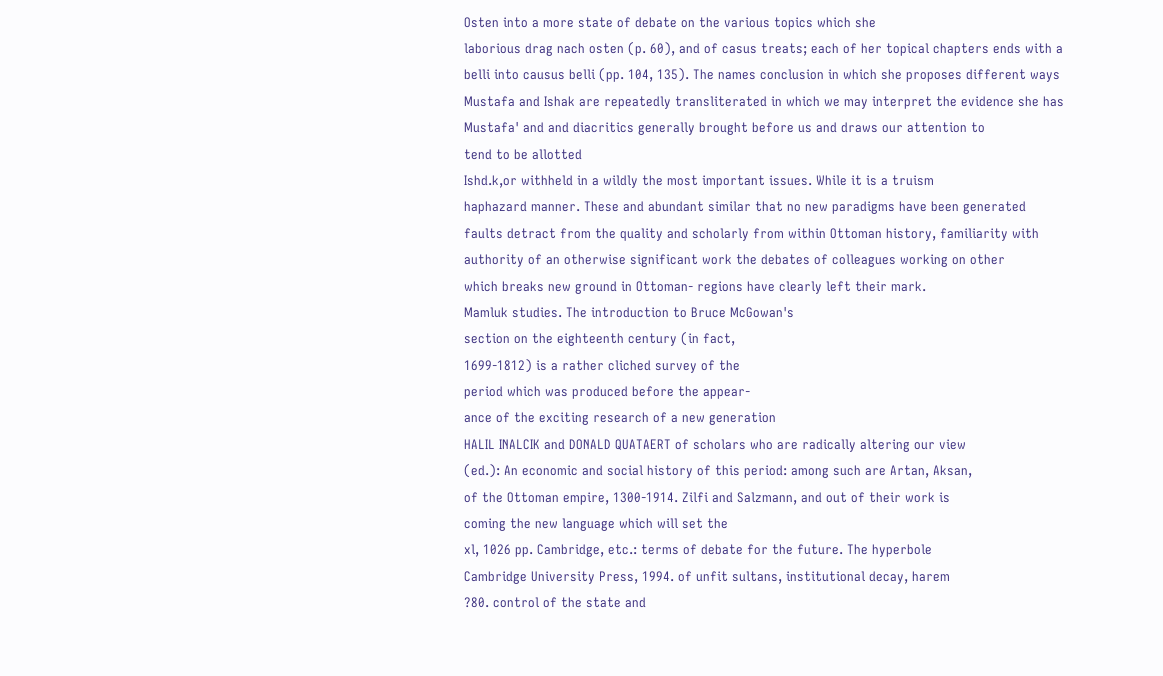Osten into a more state of debate on the various topics which she
laborious drag nach osten (p. 60), and of casus treats; each of her topical chapters ends with a
belli into causus belli (pp. 104, 135). The names conclusion in which she proposes different ways
Mustafa and Ishak are repeatedly transliterated in which we may interpret the evidence she has
Mustafa' and and diacritics generally brought before us and draws our attention to
tend to be allotted
Ishd.k,or withheld in a wildly the most important issues. While it is a truism
haphazard manner. These and abundant similar that no new paradigms have been generated
faults detract from the quality and scholarly from within Ottoman history, familiarity with
authority of an otherwise significant work the debates of colleagues working on other
which breaks new ground in Ottoman- regions have clearly left their mark.
Mamluk studies. The introduction to Bruce McGowan's
section on the eighteenth century (in fact,
1699-1812) is a rather cliched survey of the
period which was produced before the appear-
ance of the exciting research of a new generation
HALIL INALCIK and DONALD QUATAERT of scholars who are radically altering our view
(ed.): An economic and social history of this period: among such are Artan, Aksan,
of the Ottoman empire, 1300-1914. Zilfi and Salzmann, and out of their work is
coming the new language which will set the
xl, 1026 pp. Cambridge, etc.: terms of debate for the future. The hyperbole
Cambridge University Press, 1994. of unfit sultans, institutional decay, harem
?80. control of the state and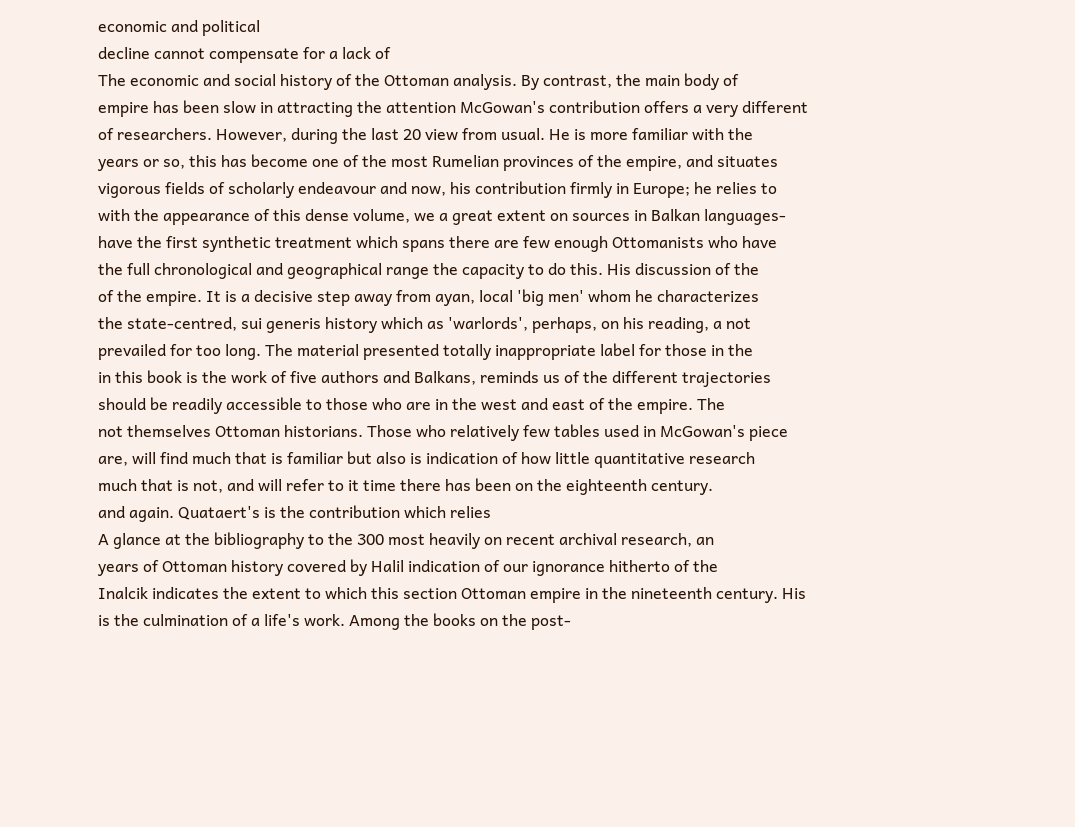economic and political
decline cannot compensate for a lack of
The economic and social history of the Ottoman analysis. By contrast, the main body of
empire has been slow in attracting the attention McGowan's contribution offers a very different
of researchers. However, during the last 20 view from usual. He is more familiar with the
years or so, this has become one of the most Rumelian provinces of the empire, and situates
vigorous fields of scholarly endeavour and now, his contribution firmly in Europe; he relies to
with the appearance of this dense volume, we a great extent on sources in Balkan languages-
have the first synthetic treatment which spans there are few enough Ottomanists who have
the full chronological and geographical range the capacity to do this. His discussion of the
of the empire. It is a decisive step away from ayan, local 'big men' whom he characterizes
the state-centred, sui generis history which as 'warlords', perhaps, on his reading, a not
prevailed for too long. The material presented totally inappropriate label for those in the
in this book is the work of five authors and Balkans, reminds us of the different trajectories
should be readily accessible to those who are in the west and east of the empire. The
not themselves Ottoman historians. Those who relatively few tables used in McGowan's piece
are, will find much that is familiar but also is indication of how little quantitative research
much that is not, and will refer to it time there has been on the eighteenth century.
and again. Quataert's is the contribution which relies
A glance at the bibliography to the 300 most heavily on recent archival research, an
years of Ottoman history covered by Halil indication of our ignorance hitherto of the
Inalcik indicates the extent to which this section Ottoman empire in the nineteenth century. His
is the culmination of a life's work. Among the books on the post-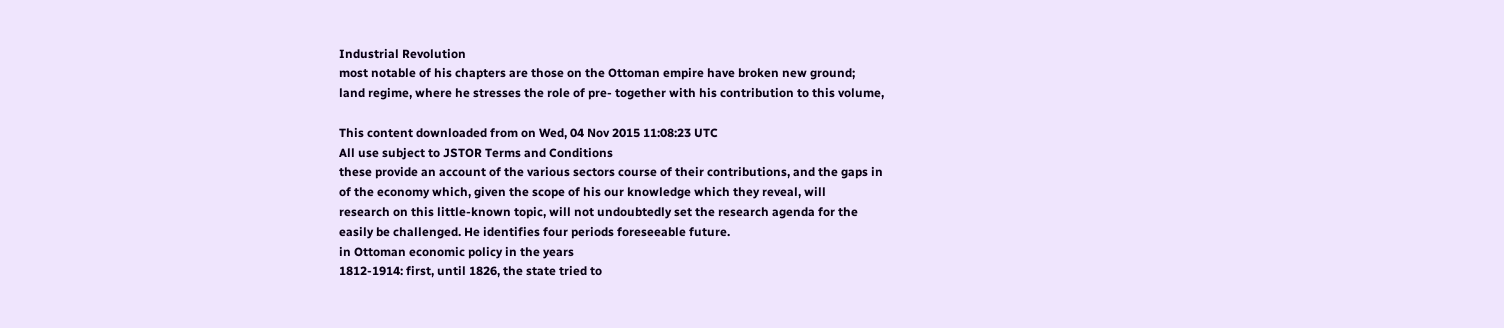Industrial Revolution
most notable of his chapters are those on the Ottoman empire have broken new ground;
land regime, where he stresses the role of pre- together with his contribution to this volume,

This content downloaded from on Wed, 04 Nov 2015 11:08:23 UTC
All use subject to JSTOR Terms and Conditions
these provide an account of the various sectors course of their contributions, and the gaps in
of the economy which, given the scope of his our knowledge which they reveal, will
research on this little-known topic, will not undoubtedly set the research agenda for the
easily be challenged. He identifies four periods foreseeable future.
in Ottoman economic policy in the years
1812-1914: first, until 1826, the state tried to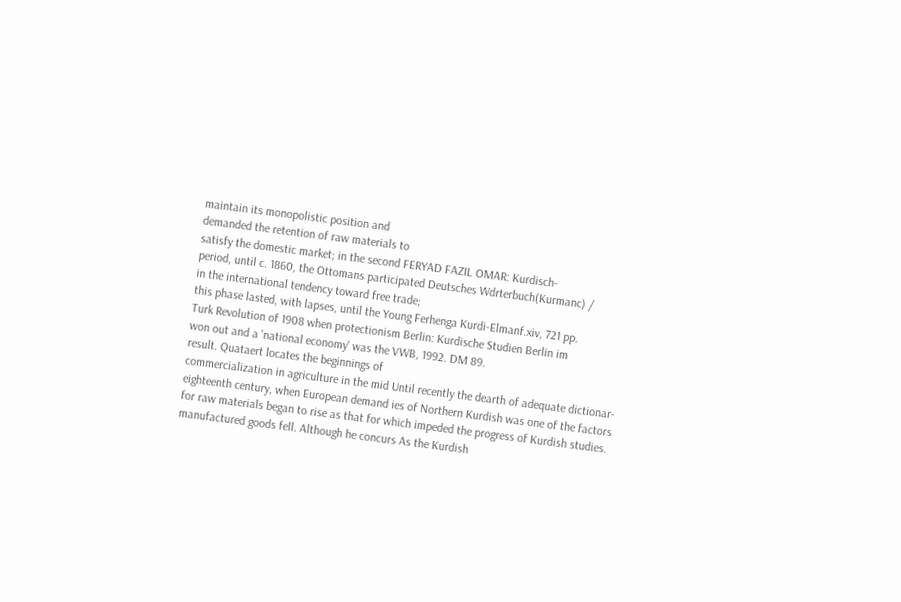maintain its monopolistic position and
demanded the retention of raw materials to
satisfy the domestic market; in the second FERYAD FAZIL OMAR: Kurdisch-
period, until c. 1860, the Ottomans participated Deutsches Wdrterbuch(Kurmanc) /
in the international tendency toward free trade;
this phase lasted, with lapses, until the Young Ferhenga Kurdi-Elmanf.xiv, 721 pp.
Turk Revolution of 1908 when protectionism Berlin: Kurdische Studien Berlin im
won out and a 'national economy' was the VWB, 1992. DM 89.
result. Quataert locates the beginnings of
commercialization in agriculture in the mid Until recently the dearth of adequate dictionar-
eighteenth century, when European demand ies of Northern Kurdish was one of the factors
for raw materials began to rise as that for which impeded the progress of Kurdish studies.
manufactured goods fell. Although he concurs As the Kurdish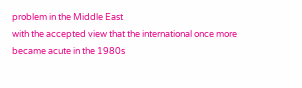problem in the Middle East
with the accepted view that the international once more became acute in the 1980s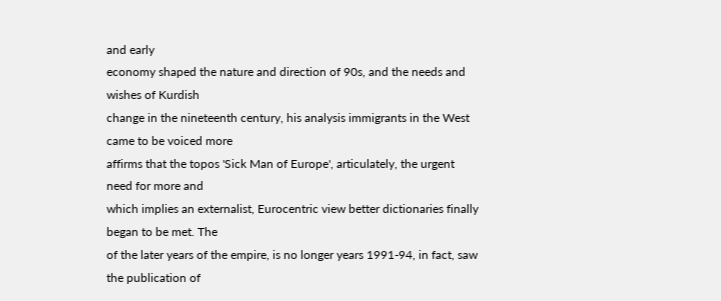and early
economy shaped the nature and direction of 90s, and the needs and wishes of Kurdish
change in the nineteenth century, his analysis immigrants in the West came to be voiced more
affirms that the topos 'Sick Man of Europe', articulately, the urgent need for more and
which implies an externalist, Eurocentric view better dictionaries finally began to be met. The
of the later years of the empire, is no longer years 1991-94, in fact, saw the publication of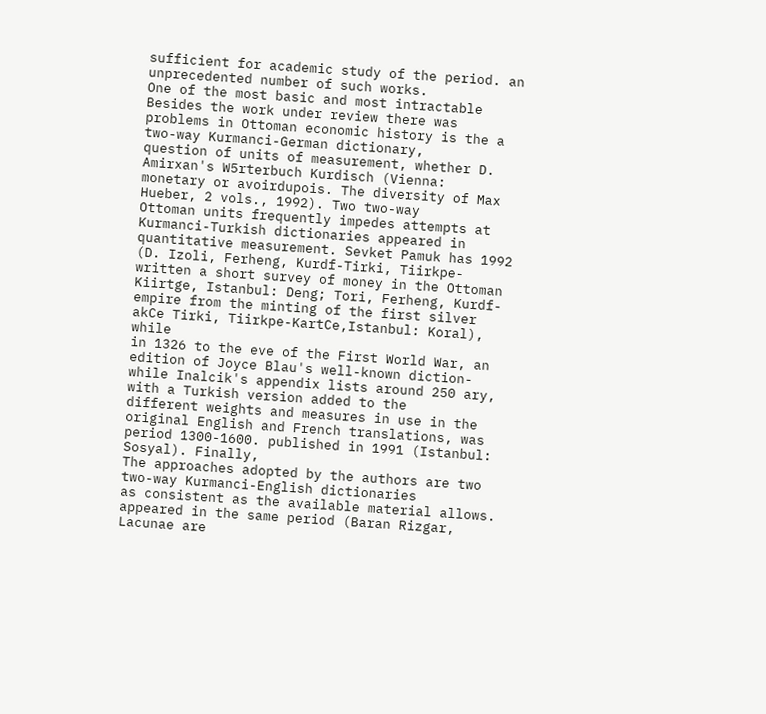sufficient for academic study of the period. an unprecedented number of such works.
One of the most basic and most intractable Besides the work under review there was
problems in Ottoman economic history is the a two-way Kurmanci-German dictionary,
question of units of measurement, whether D. Amirxan's W5rterbuch Kurdisch (Vienna:
monetary or avoirdupois. The diversity of Max Hueber, 2 vols., 1992). Two two-way
Ottoman units frequently impedes attempts at Kurmanci-Turkish dictionaries appeared in
quantitative measurement. Sevket Pamuk has 1992 (D. Izoli, Ferheng, Kurdf-Tirki, Tiirkpe-
written a short survey of money in the Ottoman
Kiirtge, Istanbul: Deng; Tori, Ferheng, Kurdf-
empire from the minting of the first silver akCe Tirki, Tiirkpe-KartCe,Istanbul: Koral), while
in 1326 to the eve of the First World War, an edition of Joyce Blau's well-known diction-
while Inalcik's appendix lists around 250 ary, with a Turkish version added to the
different weights and measures in use in the original English and French translations, was
period 1300-1600. published in 1991 (Istanbul: Sosyal). Finally,
The approaches adopted by the authors are two two-way Kurmanci-English dictionaries
as consistent as the available material allows. appeared in the same period (Baran Rizgar,
Lacunae are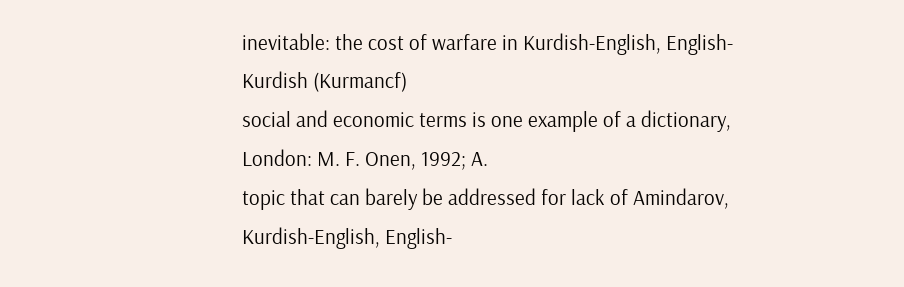inevitable: the cost of warfare in Kurdish-English, English-Kurdish (Kurmancf)
social and economic terms is one example of a dictionary, London: M. F. Onen, 1992; A.
topic that can barely be addressed for lack of Amindarov, Kurdish-English, English-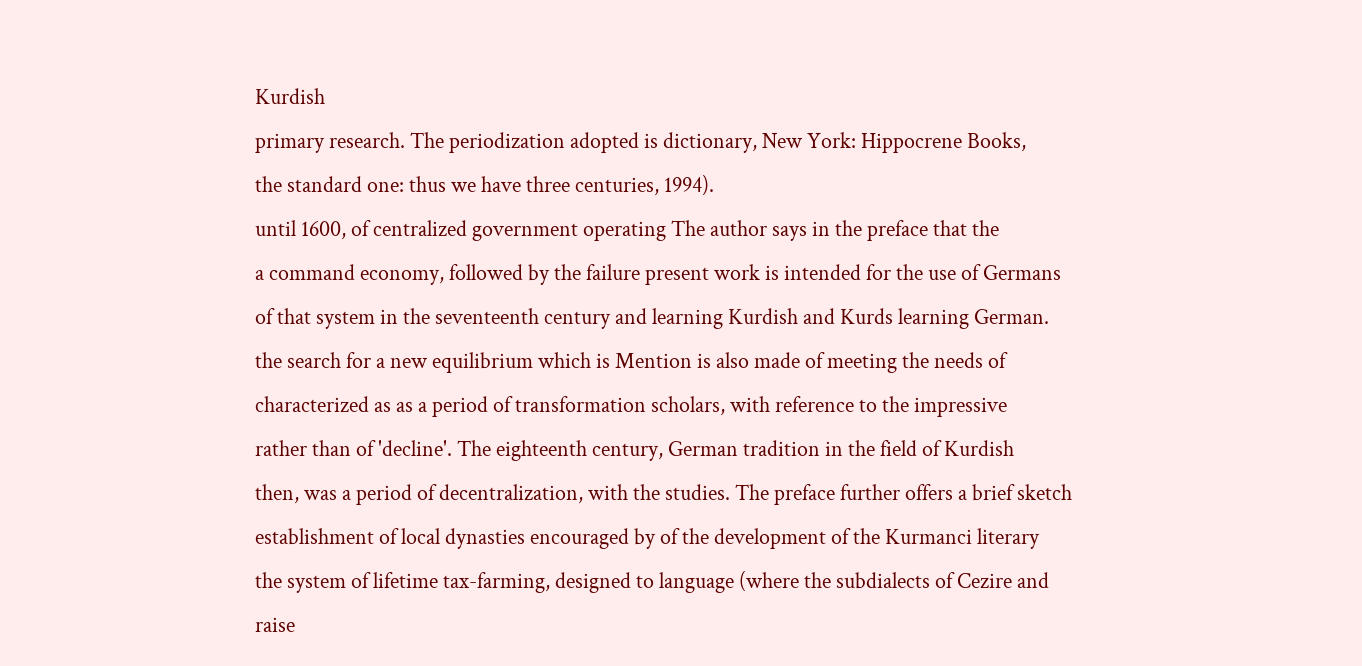Kurdish
primary research. The periodization adopted is dictionary, New York: Hippocrene Books,
the standard one: thus we have three centuries, 1994).
until 1600, of centralized government operating The author says in the preface that the
a command economy, followed by the failure present work is intended for the use of Germans
of that system in the seventeenth century and learning Kurdish and Kurds learning German.
the search for a new equilibrium which is Mention is also made of meeting the needs of
characterized as as a period of transformation scholars, with reference to the impressive
rather than of 'decline'. The eighteenth century, German tradition in the field of Kurdish
then, was a period of decentralization, with the studies. The preface further offers a brief sketch
establishment of local dynasties encouraged by of the development of the Kurmanci literary
the system of lifetime tax-farming, designed to language (where the subdialects of Cezire and
raise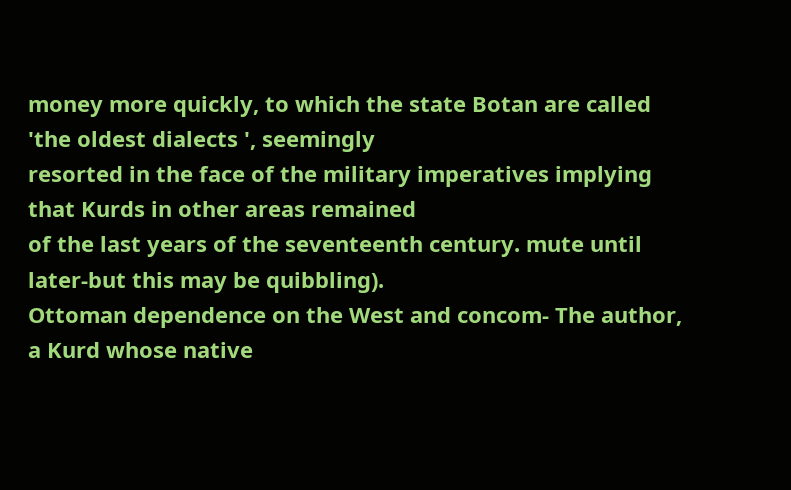money more quickly, to which the state Botan are called 'the oldest dialects ', seemingly
resorted in the face of the military imperatives implying that Kurds in other areas remained
of the last years of the seventeenth century. mute until later-but this may be quibbling).
Ottoman dependence on the West and concom- The author, a Kurd whose native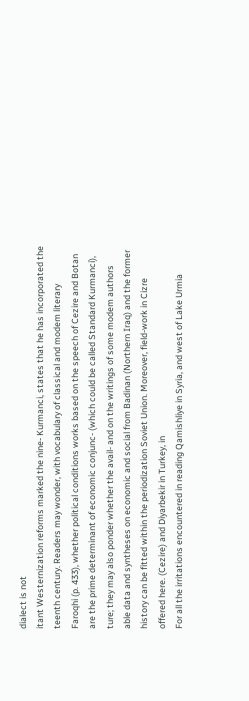dialect is not
itant Westernization reforms marked the nine- Kurmanci, states that he has incorporated the
teenth century. Readers may wonder, with vocabulary of classical and modem literary
Faroqhi (p. 433), whether political conditions works based on the speech of Cezire and Botan
are the prime determinant of economic conjunc- (which could be called Standard Kurmanci),
ture; they may also ponder whether the avail- and on the writings of some modem authors
able data and syntheses on economic and social from Badinan (Northern Iraq) and the former
history can be fitted within the periodization Soviet Union. Moreover, field-work in Cizre
offered here. (Cezire) and Diyarbekir in Turkey, in
For all the irritations encountered in reading Qamishliye in Syria, and west of Lake Urmia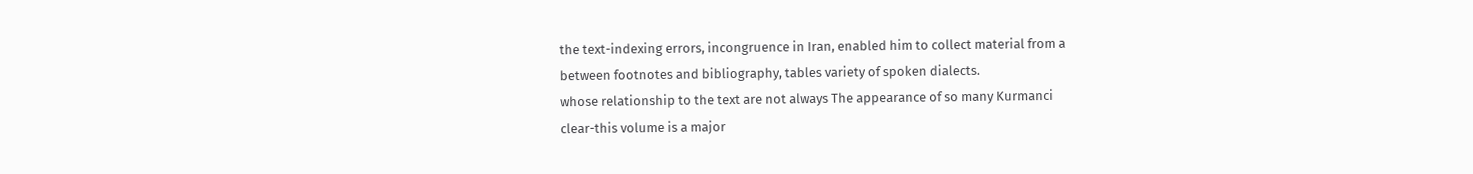the text-indexing errors, incongruence in Iran, enabled him to collect material from a
between footnotes and bibliography, tables variety of spoken dialects.
whose relationship to the text are not always The appearance of so many Kurmanci
clear-this volume is a major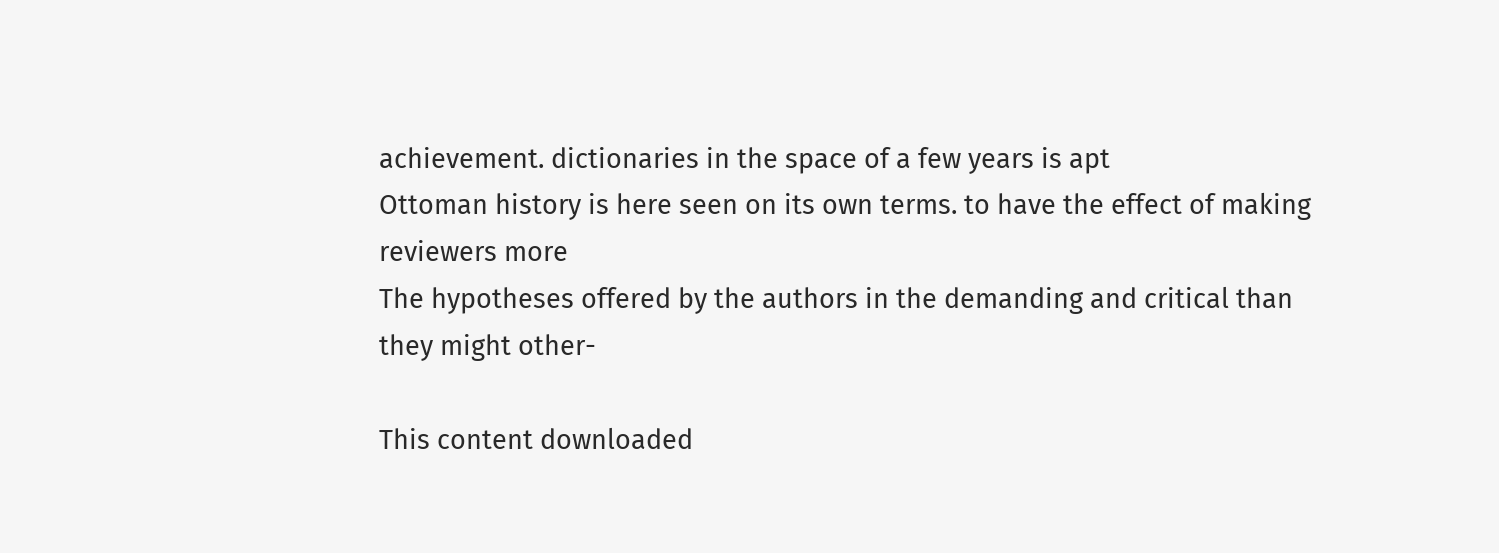achievement. dictionaries in the space of a few years is apt
Ottoman history is here seen on its own terms. to have the effect of making reviewers more
The hypotheses offered by the authors in the demanding and critical than they might other-

This content downloaded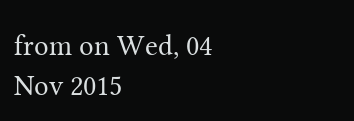from on Wed, 04 Nov 2015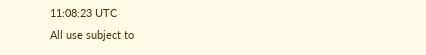11:08:23 UTC
All use subject to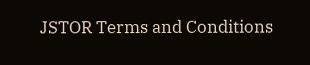JSTOR Terms and Conditions